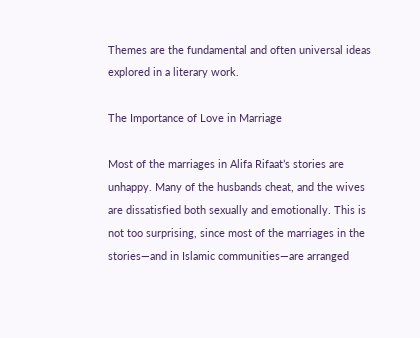Themes are the fundamental and often universal ideas explored in a literary work.

The Importance of Love in Marriage

Most of the marriages in Alifa Rifaat’s stories are unhappy. Many of the husbands cheat, and the wives are dissatisfied both sexually and emotionally. This is not too surprising, since most of the marriages in the stories—and in Islamic communities—are arranged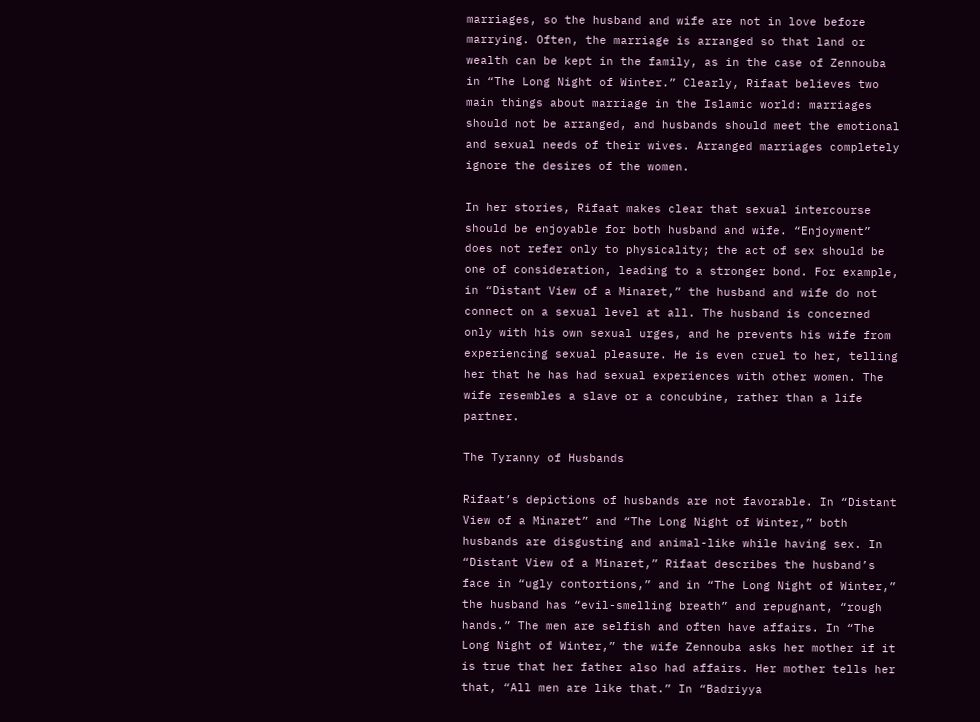marriages, so the husband and wife are not in love before marrying. Often, the marriage is arranged so that land or wealth can be kept in the family, as in the case of Zennouba in “The Long Night of Winter.” Clearly, Rifaat believes two main things about marriage in the Islamic world: marriages should not be arranged, and husbands should meet the emotional and sexual needs of their wives. Arranged marriages completely ignore the desires of the women.

In her stories, Rifaat makes clear that sexual intercourse should be enjoyable for both husband and wife. “Enjoyment” does not refer only to physicality; the act of sex should be one of consideration, leading to a stronger bond. For example, in “Distant View of a Minaret,” the husband and wife do not connect on a sexual level at all. The husband is concerned only with his own sexual urges, and he prevents his wife from experiencing sexual pleasure. He is even cruel to her, telling her that he has had sexual experiences with other women. The wife resembles a slave or a concubine, rather than a life partner.

The Tyranny of Husbands

Rifaat’s depictions of husbands are not favorable. In “Distant View of a Minaret” and “The Long Night of Winter,” both husbands are disgusting and animal-like while having sex. In “Distant View of a Minaret,” Rifaat describes the husband’s face in “ugly contortions,” and in “The Long Night of Winter,” the husband has “evil-smelling breath” and repugnant, “rough hands.” The men are selfish and often have affairs. In “The Long Night of Winter,” the wife Zennouba asks her mother if it is true that her father also had affairs. Her mother tells her that, “All men are like that.” In “Badriyya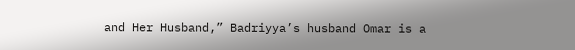and Her Husband,” Badriyya’s husband Omar is a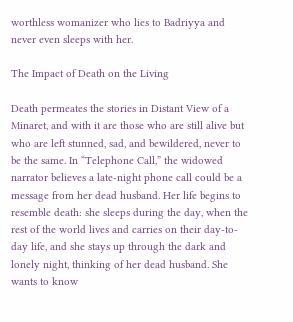worthless womanizer who lies to Badriyya and never even sleeps with her.

The Impact of Death on the Living

Death permeates the stories in Distant View of a Minaret, and with it are those who are still alive but who are left stunned, sad, and bewildered, never to be the same. In “Telephone Call,” the widowed narrator believes a late-night phone call could be a message from her dead husband. Her life begins to resemble death: she sleeps during the day, when the rest of the world lives and carries on their day-to-day life, and she stays up through the dark and lonely night, thinking of her dead husband. She wants to know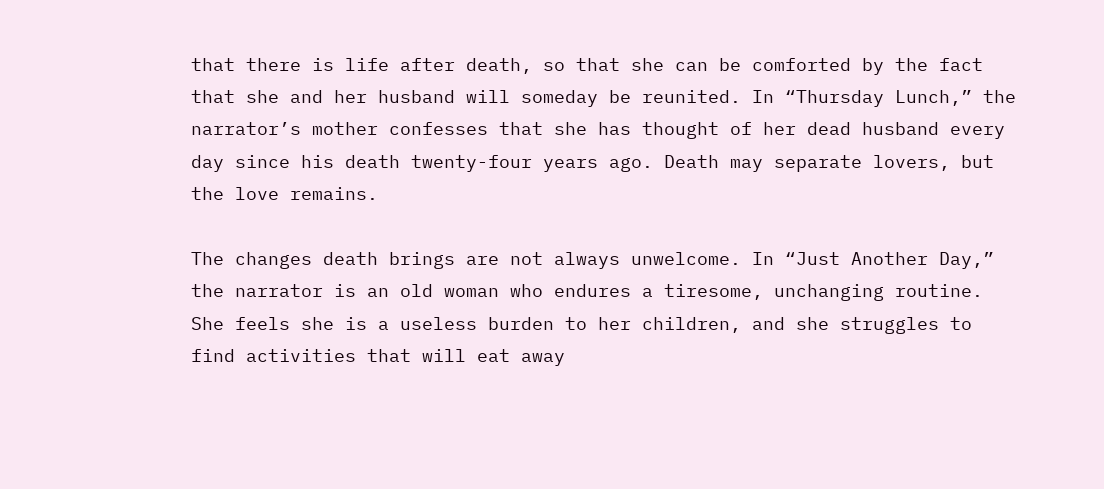that there is life after death, so that she can be comforted by the fact that she and her husband will someday be reunited. In “Thursday Lunch,” the narrator’s mother confesses that she has thought of her dead husband every day since his death twenty-four years ago. Death may separate lovers, but the love remains.

The changes death brings are not always unwelcome. In “Just Another Day,” the narrator is an old woman who endures a tiresome, unchanging routine. She feels she is a useless burden to her children, and she struggles to find activities that will eat away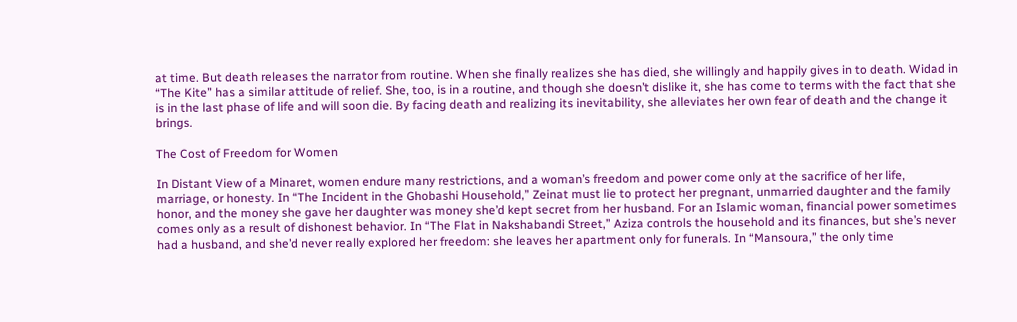at time. But death releases the narrator from routine. When she finally realizes she has died, she willingly and happily gives in to death. Widad in “The Kite” has a similar attitude of relief. She, too, is in a routine, and though she doesn’t dislike it, she has come to terms with the fact that she is in the last phase of life and will soon die. By facing death and realizing its inevitability, she alleviates her own fear of death and the change it brings.

The Cost of Freedom for Women

In Distant View of a Minaret, women endure many restrictions, and a woman’s freedom and power come only at the sacrifice of her life, marriage, or honesty. In “The Incident in the Ghobashi Household,” Zeinat must lie to protect her pregnant, unmarried daughter and the family honor, and the money she gave her daughter was money she’d kept secret from her husband. For an Islamic woman, financial power sometimes comes only as a result of dishonest behavior. In “The Flat in Nakshabandi Street,” Aziza controls the household and its finances, but she’s never had a husband, and she’d never really explored her freedom: she leaves her apartment only for funerals. In “Mansoura,” the only time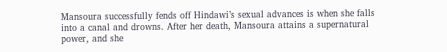Mansoura successfully fends off Hindawi’s sexual advances is when she falls into a canal and drowns. After her death, Mansoura attains a supernatural power, and she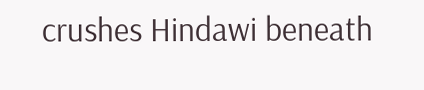crushes Hindawi beneath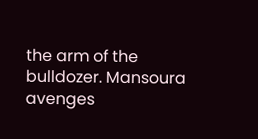the arm of the bulldozer. Mansoura avenges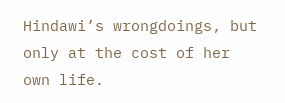Hindawi’s wrongdoings, but only at the cost of her own life.